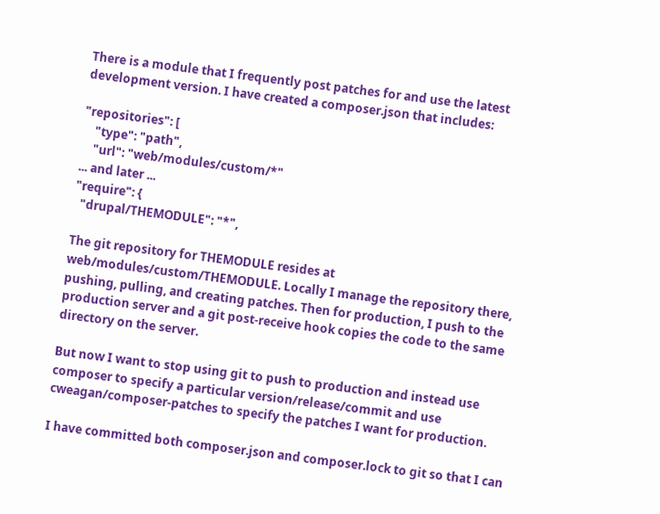There is a module that I frequently post patches for and use the latest development version. I have created a composer.json that includes:

"repositories": [
    "type": "path",
    "url": "web/modules/custom/*"
... and later ...
"require": {
  "drupal/THEMODULE": "*",

The git repository for THEMODULE resides at web/modules/custom/THEMODULE. Locally I manage the repository there, pushing, pulling, and creating patches. Then for production, I push to the production server and a git post-receive hook copies the code to the same directory on the server.

But now I want to stop using git to push to production and instead use composer to specify a particular version/release/commit and use cweagan/composer-patches to specify the patches I want for production.

I have committed both composer.json and composer.lock to git so that I can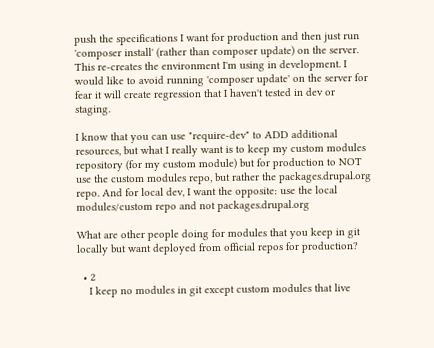push the specifications I want for production and then just run 'composer install' (rather than composer update) on the server. This re-creates the environment I'm using in development. I would like to avoid running 'composer update' on the server for fear it will create regression that I haven't tested in dev or staging.

I know that you can use "require-dev" to ADD additional resources, but what I really want is to keep my custom modules repository (for my custom module) but for production to NOT use the custom modules repo, but rather the packages.drupal.org repo. And for local dev, I want the opposite: use the local modules/custom repo and not packages.drupal.org

What are other people doing for modules that you keep in git locally but want deployed from official repos for production?

  • 2
    I keep no modules in git except custom modules that live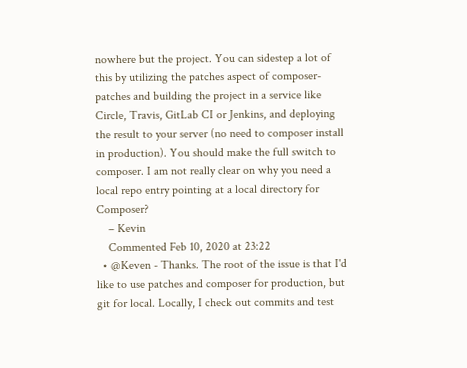nowhere but the project. You can sidestep a lot of this by utilizing the patches aspect of composer-patches and building the project in a service like Circle, Travis, GitLab CI or Jenkins, and deploying the result to your server (no need to composer install in production). You should make the full switch to composer. I am not really clear on why you need a local repo entry pointing at a local directory for Composer?
    – Kevin
    Commented Feb 10, 2020 at 23:22
  • @Keven - Thanks. The root of the issue is that I'd like to use patches and composer for production, but git for local. Locally, I check out commits and test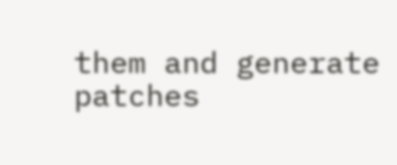them and generate patches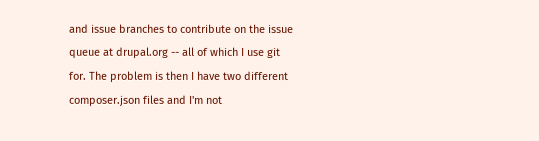and issue branches to contribute on the issue queue at drupal.org -- all of which I use git for. The problem is then I have two different composer.json files and I'm not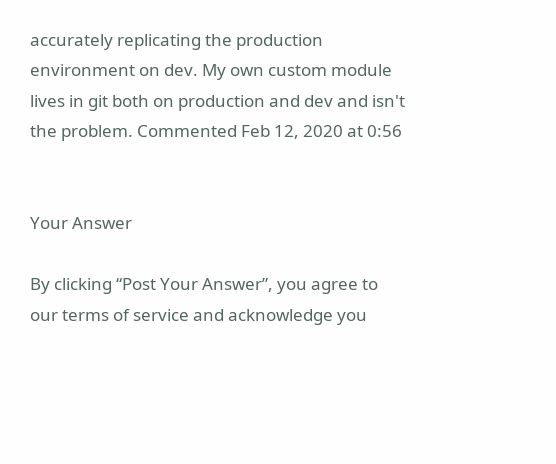accurately replicating the production environment on dev. My own custom module lives in git both on production and dev and isn't the problem. Commented Feb 12, 2020 at 0:56


Your Answer

By clicking “Post Your Answer”, you agree to our terms of service and acknowledge you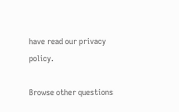have read our privacy policy.

Browse other questions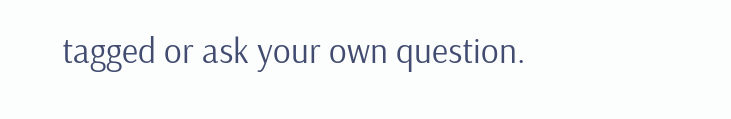tagged or ask your own question.